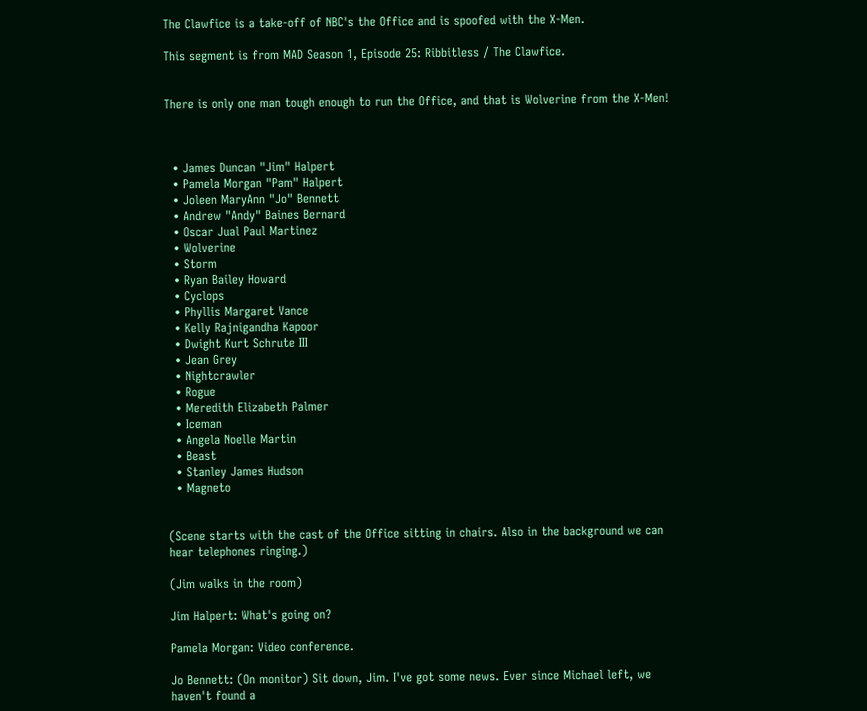The Clawfice is a take-off of NBC's the Office and is spoofed with the X-Men.

This segment is from MAD Season 1, Episode 25: Ribbitless / The Clawfice.


There is only one man tough enough to run the Office, and that is Wolverine from the X-Men!



  • James Duncan "Jim" Halpert
  • Pamela Morgan "Pam" Halpert
  • Joleen MaryAnn "Jo" Bennett
  • Andrew "Andy" Baines Bernard
  • Oscar Jual Paul Martinez
  • Wolverine
  • Storm
  • Ryan Bailey Howard
  • Cyclops
  • Phyllis Margaret Vance
  • Kelly Rajnigandha Kapoor
  • Dwight Kurt Schrute III
  • Jean Grey
  • Nightcrawler
  • Rogue
  • Meredith Elizabeth Palmer
  • Iceman
  • Angela Noelle Martin
  • Beast
  • Stanley James Hudson
  • Magneto


(Scene starts with the cast of the Office sitting in chairs. Also in the background we can hear telephones ringing.)

(Jim walks in the room)

Jim Halpert: What's going on?

Pamela Morgan: Video conference.

Jo Bennett: (On monitor) Sit down, Jim. I've got some news. Ever since Michael left, we haven't found a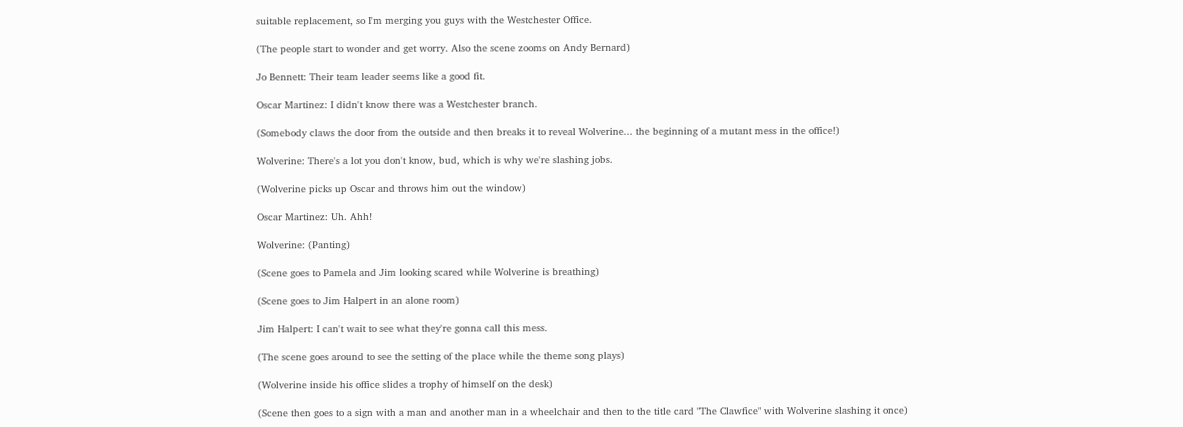suitable replacement, so I'm merging you guys with the Westchester Office.

(The people start to wonder and get worry. Also the scene zooms on Andy Bernard)

Jo Bennett: Their team leader seems like a good fit.

Oscar Martinez: I didn't know there was a Westchester branch.

(Somebody claws the door from the outside and then breaks it to reveal Wolverine... the beginning of a mutant mess in the office!)

Wolverine: There's a lot you don't know, bud, which is why we're slashing jobs.

(Wolverine picks up Oscar and throws him out the window)

Oscar Martinez: Uh. Ahh!

Wolverine: (Panting)

(Scene goes to Pamela and Jim looking scared while Wolverine is breathing)

(Scene goes to Jim Halpert in an alone room)

Jim Halpert: I can't wait to see what they're gonna call this mess.

(The scene goes around to see the setting of the place while the theme song plays)

(Wolverine inside his office slides a trophy of himself on the desk)

(Scene then goes to a sign with a man and another man in a wheelchair and then to the title card "The Clawfice" with Wolverine slashing it once)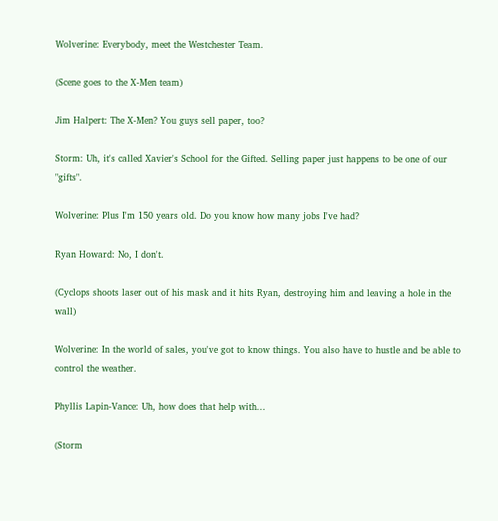Wolverine: Everybody, meet the Westchester Team.

(Scene goes to the X-Men team)

Jim Halpert: The X-Men? You guys sell paper, too?

Storm: Uh, it's called Xavier's School for the Gifted. Selling paper just happens to be one of our "gifts".

Wolverine: Plus I'm 150 years old. Do you know how many jobs I've had?

Ryan Howard: No, I don't.

(Cyclops shoots laser out of his mask and it hits Ryan, destroying him and leaving a hole in the wall)

Wolverine: In the world of sales, you've got to know things. You also have to hustle and be able to control the weather.

Phyllis Lapin-Vance: Uh, how does that help with...

(Storm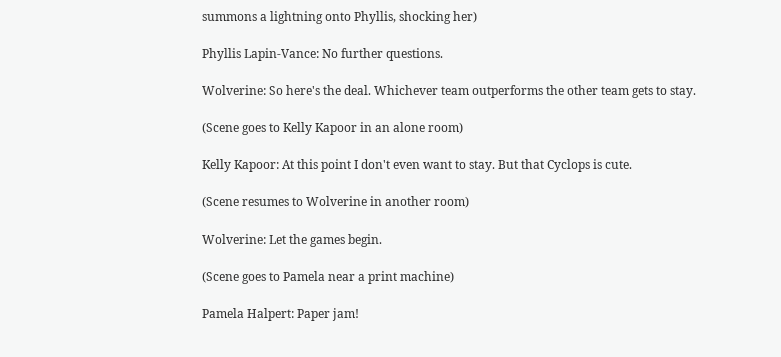summons a lightning onto Phyllis, shocking her)

Phyllis Lapin-Vance: No further questions.

Wolverine: So here's the deal. Whichever team outperforms the other team gets to stay.

(Scene goes to Kelly Kapoor in an alone room)

Kelly Kapoor: At this point I don't even want to stay. But that Cyclops is cute.

(Scene resumes to Wolverine in another room)

Wolverine: Let the games begin.

(Scene goes to Pamela near a print machine)

Pamela Halpert: Paper jam!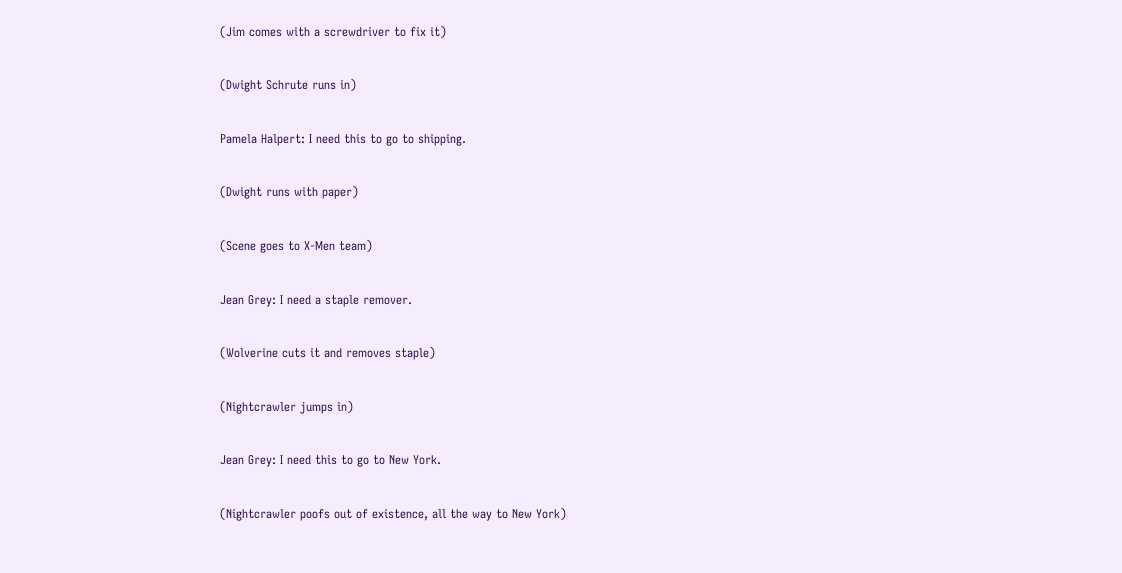(Jim comes with a screwdriver to fix it)

(Dwight Schrute runs in)

Pamela Halpert: I need this to go to shipping.

(Dwight runs with paper)

(Scene goes to X-Men team)

Jean Grey: I need a staple remover.

(Wolverine cuts it and removes staple)

(Nightcrawler jumps in)

Jean Grey: I need this to go to New York.

(Nightcrawler poofs out of existence, all the way to New York)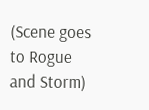(Scene goes to Rogue and Storm)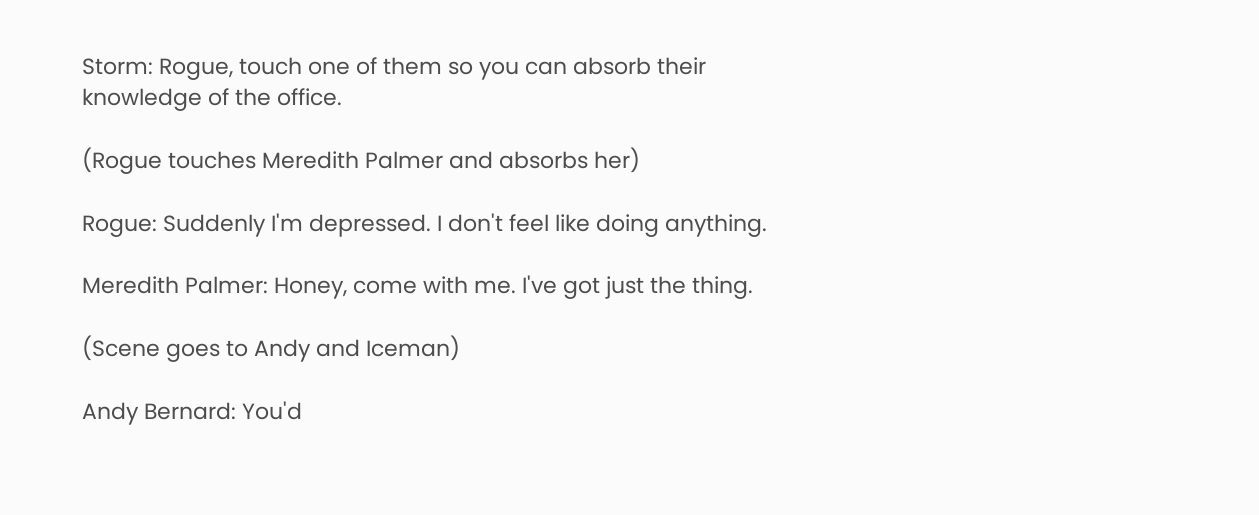Storm: Rogue, touch one of them so you can absorb their knowledge of the office.

(Rogue touches Meredith Palmer and absorbs her)

Rogue: Suddenly I'm depressed. I don't feel like doing anything.

Meredith Palmer: Honey, come with me. I've got just the thing.

(Scene goes to Andy and Iceman)

Andy Bernard: You'd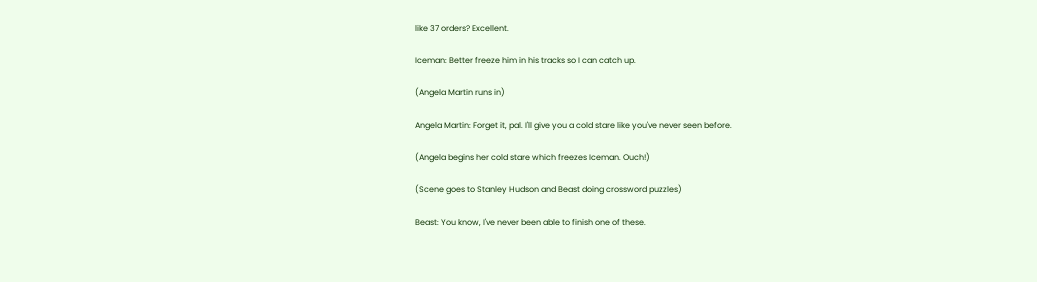like 37 orders? Excellent.

Iceman: Better freeze him in his tracks so I can catch up.

(Angela Martin runs in)

Angela Martin: Forget it, pal. I'll give you a cold stare like you've never seen before.

(Angela begins her cold stare which freezes Iceman. Ouch!)

(Scene goes to Stanley Hudson and Beast doing crossword puzzles)

Beast: You know, I've never been able to finish one of these.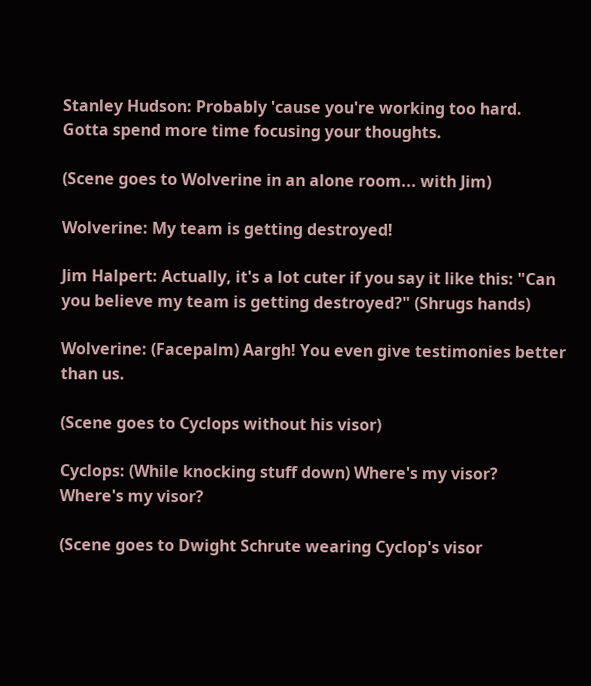Stanley Hudson: Probably 'cause you're working too hard. Gotta spend more time focusing your thoughts.

(Scene goes to Wolverine in an alone room... with Jim)

Wolverine: My team is getting destroyed!

Jim Halpert: Actually, it's a lot cuter if you say it like this: "Can you believe my team is getting destroyed?" (Shrugs hands)

Wolverine: (Facepalm) Aargh! You even give testimonies better than us.

(Scene goes to Cyclops without his visor)

Cyclops: (While knocking stuff down) Where's my visor? Where's my visor?

(Scene goes to Dwight Schrute wearing Cyclop's visor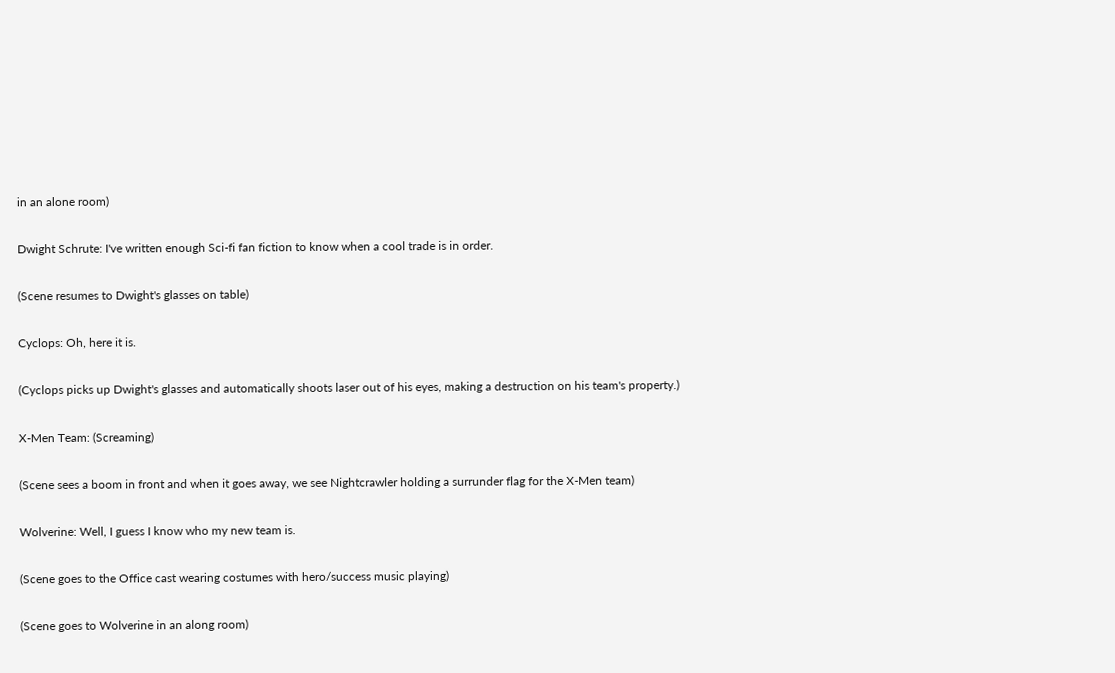in an alone room)

Dwight Schrute: I've written enough Sci-fi fan fiction to know when a cool trade is in order.

(Scene resumes to Dwight's glasses on table)

Cyclops: Oh, here it is.

(Cyclops picks up Dwight's glasses and automatically shoots laser out of his eyes, making a destruction on his team's property.)

X-Men Team: (Screaming)

(Scene sees a boom in front and when it goes away, we see Nightcrawler holding a surrunder flag for the X-Men team)

Wolverine: Well, I guess I know who my new team is.

(Scene goes to the Office cast wearing costumes with hero/success music playing)

(Scene goes to Wolverine in an along room)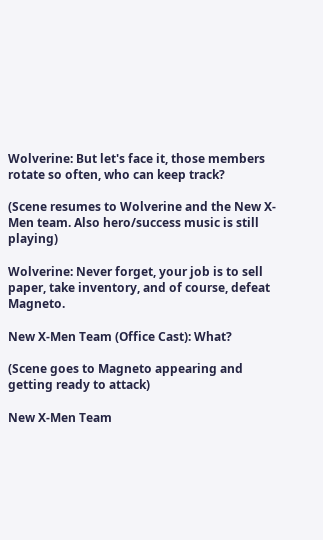Wolverine: But let's face it, those members rotate so often, who can keep track?

(Scene resumes to Wolverine and the New X-Men team. Also hero/success music is still playing)

Wolverine: Never forget, your job is to sell paper, take inventory, and of course, defeat Magneto.

New X-Men Team (Office Cast): What?

(Scene goes to Magneto appearing and getting ready to attack)

New X-Men Team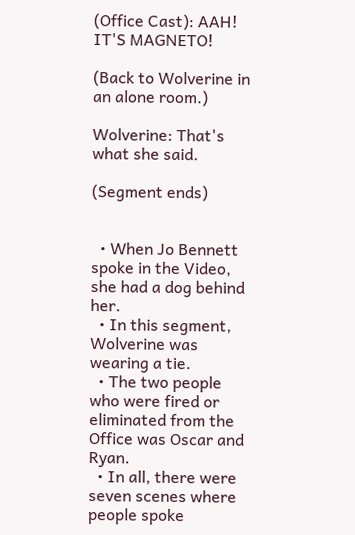(Office Cast): AAH! IT'S MAGNETO!

(Back to Wolverine in an alone room.)

Wolverine: That's what she said.

(Segment ends)


  • When Jo Bennett spoke in the Video, she had a dog behind her.
  • In this segment, Wolverine was wearing a tie.
  • The two people who were fired or eliminated from the Office was Oscar and Ryan.
  • In all, there were seven scenes where people spoke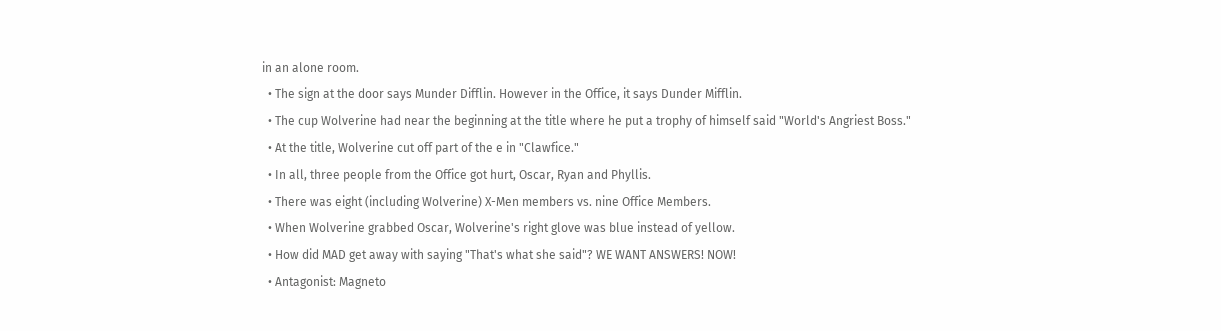in an alone room.
  • The sign at the door says Munder Difflin. However in the Office, it says Dunder Mifflin.
  • The cup Wolverine had near the beginning at the title where he put a trophy of himself said "World's Angriest Boss."
  • At the title, Wolverine cut off part of the e in "Clawfice."
  • In all, three people from the Office got hurt, Oscar, Ryan and Phyllis.
  • There was eight (including Wolverine) X-Men members vs. nine Office Members.
  • When Wolverine grabbed Oscar, Wolverine's right glove was blue instead of yellow.
  • How did MAD get away with saying "That's what she said"? WE WANT ANSWERS! NOW!
  • Antagonist: Magneto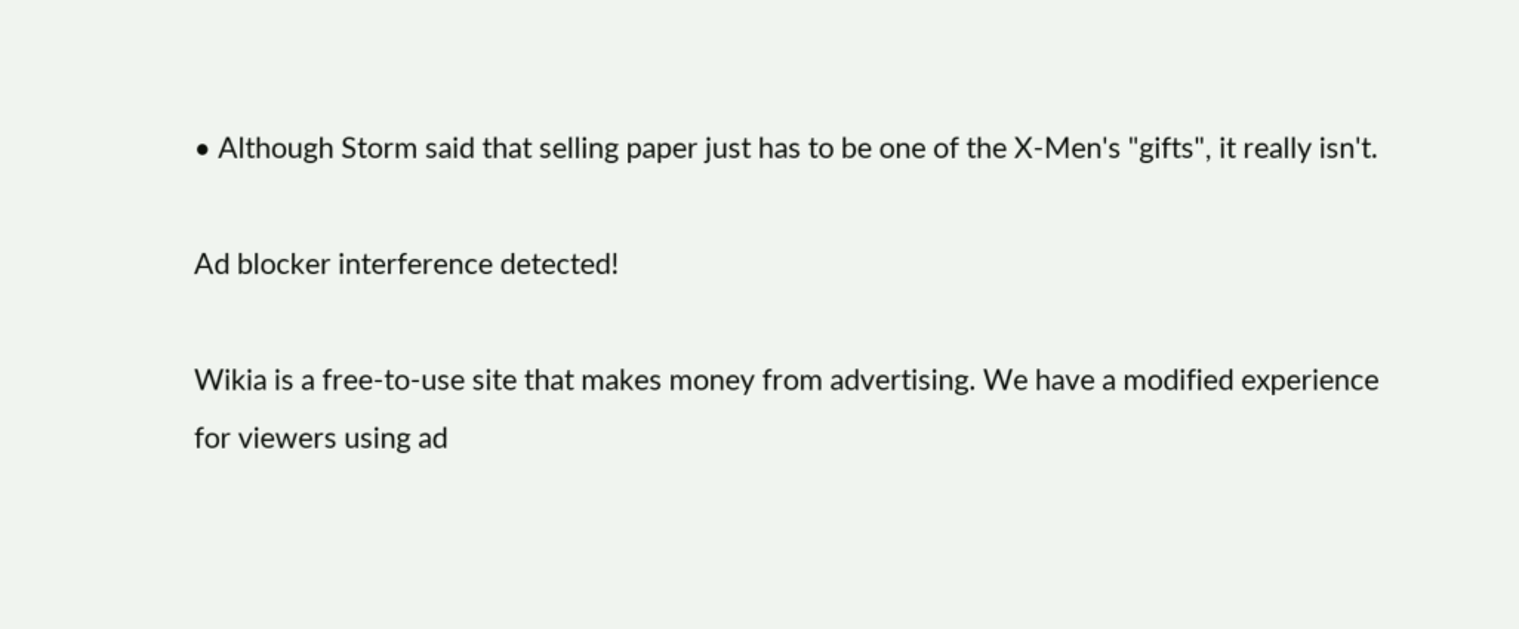• Although Storm said that selling paper just has to be one of the X-Men's "gifts", it really isn't.

Ad blocker interference detected!

Wikia is a free-to-use site that makes money from advertising. We have a modified experience for viewers using ad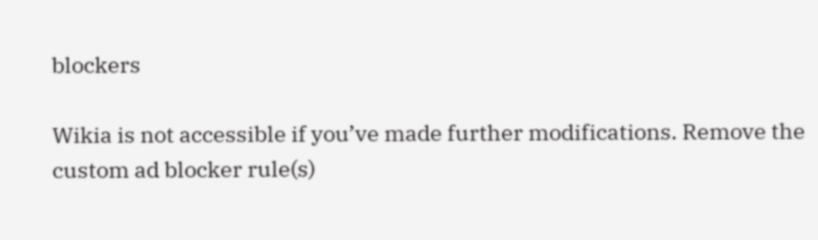blockers

Wikia is not accessible if you’ve made further modifications. Remove the custom ad blocker rule(s)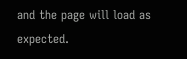and the page will load as expected.